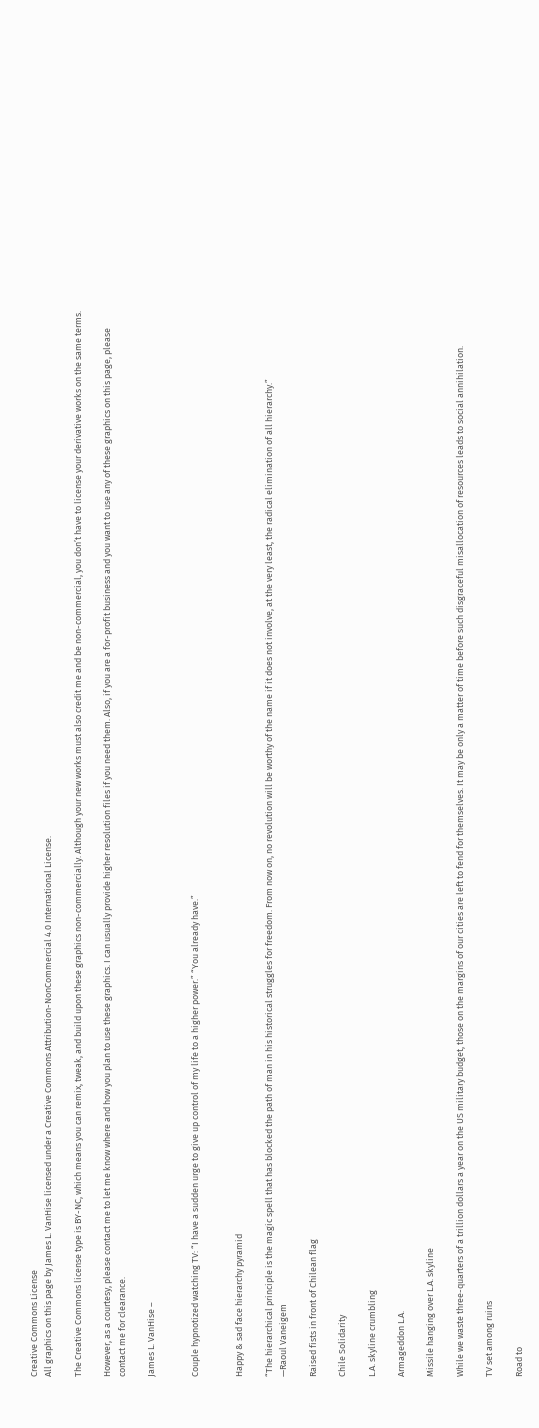Creative Commons License
All graphics on this page by James L. VanHise licensed under a Creative Commons Attribution-NonCommercial 4.0 International License.

The Creative Commons license type is BY-NC, which means you can remix, tweak, and build upon these graphics non-commercially. Although your new works must also credit me and be non-commercial, you don’t have to license your derivative works on the same terms.

However, as a courtesy, please contact me to let me know where and how you plan to use these graphics. I can usually provide higher resolution files if you need them. Also, if you are a for-profit business and you want to use any of these graphics on this page, please contact me for clearance.

James L. VanHise –


Couple hypnotized watching TV: “I have a sudden urge to give up control of my life to a higher power.” “You already have.”


Happy & sad face hierarchy pyramid

“The hierarchical principle is the magic spell that has blocked the path of man in his historical struggles for freedom. From now on, no revolution will be worthy of the name if it does not involve, at the very least, the radical elimination of all hierarchy.”
—Raoul Vaneigem

Raised fists in front of Chilean flag

Chile Solidarity

L.A. skyline crumbling

Armageddon L.A.

Missile hanging over L.A. skyline

While we waste three-quarters of a trillion dollars a year on the US military budget, those on the margins of our cities are left to fend for themselves. It may be only a matter of time before such disgraceful misallocation of resources leads to social annihilation.

TV set among ruins

Road to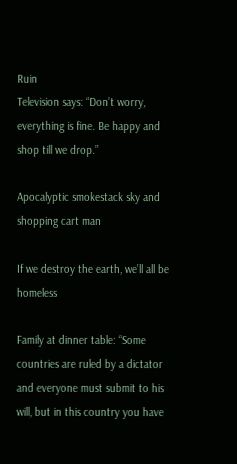Ruin
Television says: “Don’t worry, everything is fine. Be happy and shop till we drop.”

Apocalyptic smokestack sky and shopping cart man

If we destroy the earth, we’ll all be homeless

Family at dinner table: “Some countries are ruled by a dictator and everyone must submit to his will, but in this country you have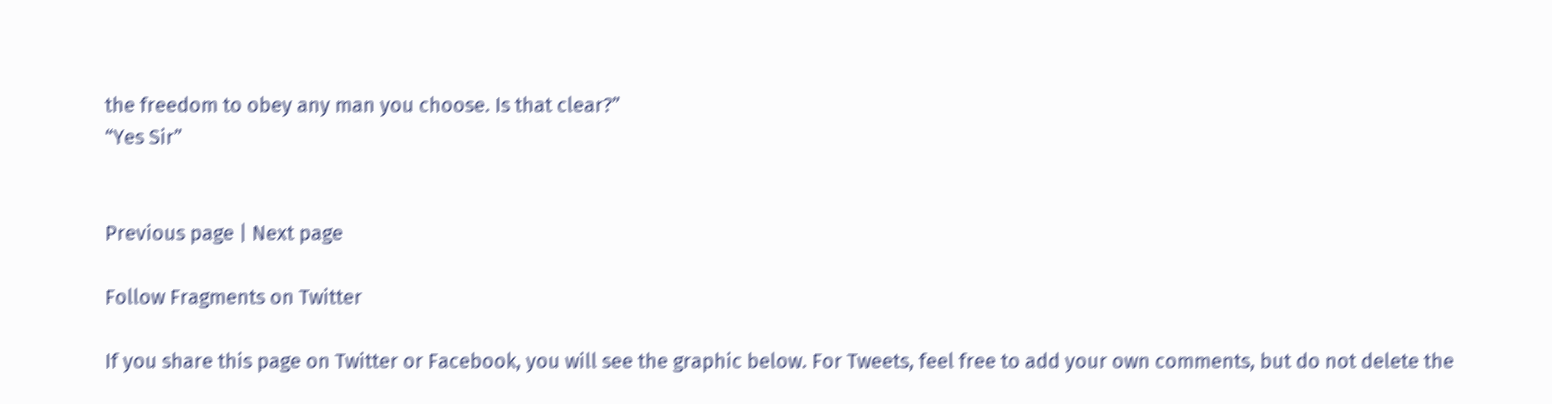the freedom to obey any man you choose. Is that clear?”
“Yes Sir”


Previous page | Next page

Follow Fragments on Twitter

If you share this page on Twitter or Facebook, you will see the graphic below. For Tweets, feel free to add your own comments, but do not delete the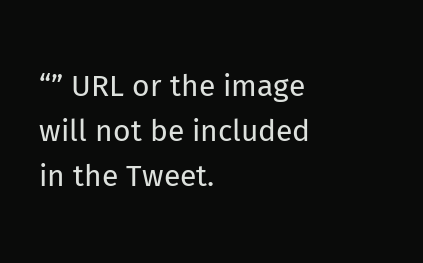“” URL or the image will not be included in the Tweet.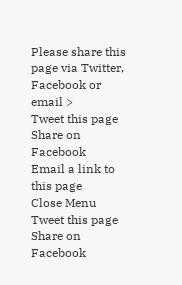Please share this page via Twitter, Facebook or email >
Tweet this page
Share on Facebook
Email a link to this page
Close Menu
Tweet this page
Share on Facebook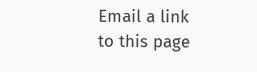Email a link to this page